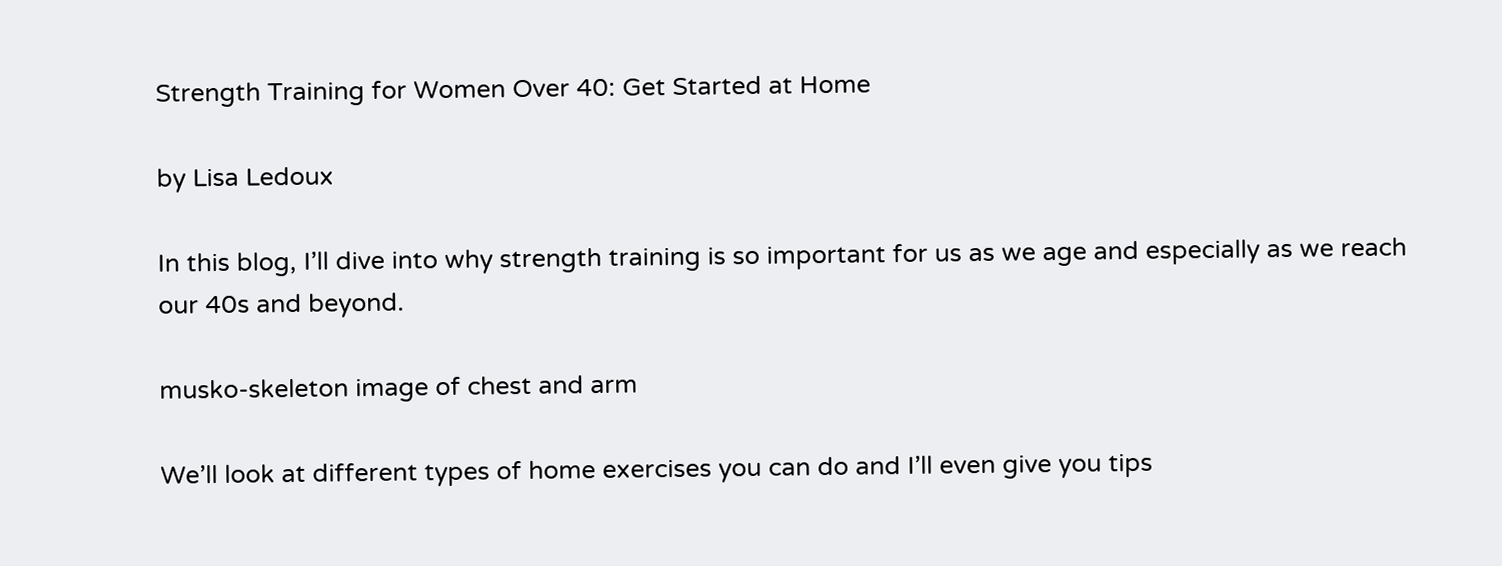Strength Training for Women Over 40: Get Started at Home

by Lisa Ledoux

In this blog, I’ll dive into why strength training is so important for us as we age and especially as we reach our 40s and beyond.

musko-skeleton image of chest and arm

We’ll look at different types of home exercises you can do and I’ll even give you tips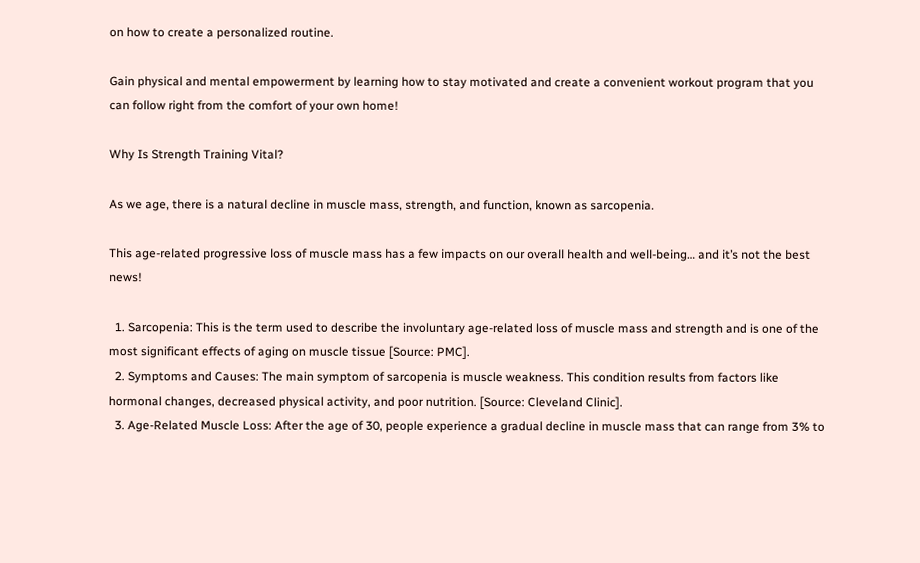on how to create a personalized routine.

Gain physical and mental empowerment by learning how to stay motivated and create a convenient workout program that you can follow right from the comfort of your own home!

Why Is Strength Training Vital?

As we age, there is a natural decline in muscle mass, strength, and function, known as sarcopenia.

This age-related progressive loss of muscle mass has a few impacts on our overall health and well-being… and it’s not the best news!

  1. Sarcopenia: This is the term used to describe the involuntary age-related loss of muscle mass and strength and is one of the most significant effects of aging on muscle tissue [Source: PMC].
  2. Symptoms and Causes: The main symptom of sarcopenia is muscle weakness. This condition results from factors like hormonal changes, decreased physical activity, and poor nutrition. [Source: Cleveland Clinic].
  3. Age-Related Muscle Loss: After the age of 30, people experience a gradual decline in muscle mass that can range from 3% to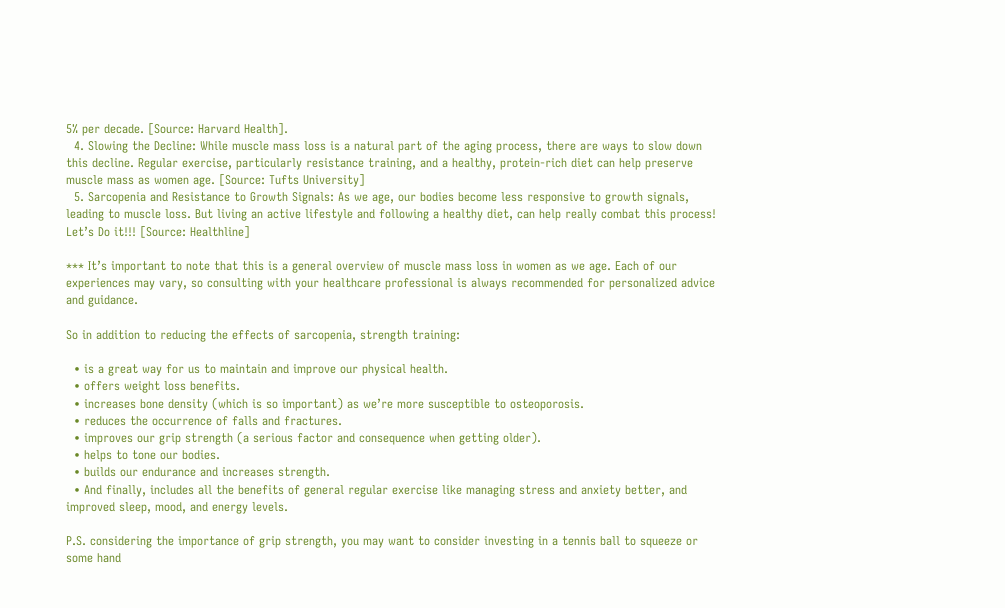5% per decade. [Source: Harvard Health].
  4. Slowing the Decline: While muscle mass loss is a natural part of the aging process, there are ways to slow down this decline. Regular exercise, particularly resistance training, and a healthy, protein-rich diet can help preserve muscle mass as women age. [Source: Tufts University]
  5. Sarcopenia and Resistance to Growth Signals: As we age, our bodies become less responsive to growth signals, leading to muscle loss. But living an active lifestyle and following a healthy diet, can help really combat this process! Let’s Do it!!! [Source: Healthline]

*** It’s important to note that this is a general overview of muscle mass loss in women as we age. Each of our experiences may vary, so consulting with your healthcare professional is always recommended for personalized advice and guidance.

So in addition to reducing the effects of sarcopenia, strength training:

  • is a great way for us to maintain and improve our physical health.
  • offers weight loss benefits.
  • increases bone density (which is so important) as we’re more susceptible to osteoporosis.
  • reduces the occurrence of falls and fractures.
  • improves our grip strength (a serious factor and consequence when getting older).
  • helps to tone our bodies.
  • builds our endurance and increases strength.
  • And finally, includes all the benefits of general regular exercise like managing stress and anxiety better, and improved sleep, mood, and energy levels.

P.S. considering the importance of grip strength, you may want to consider investing in a tennis ball to squeeze or some hand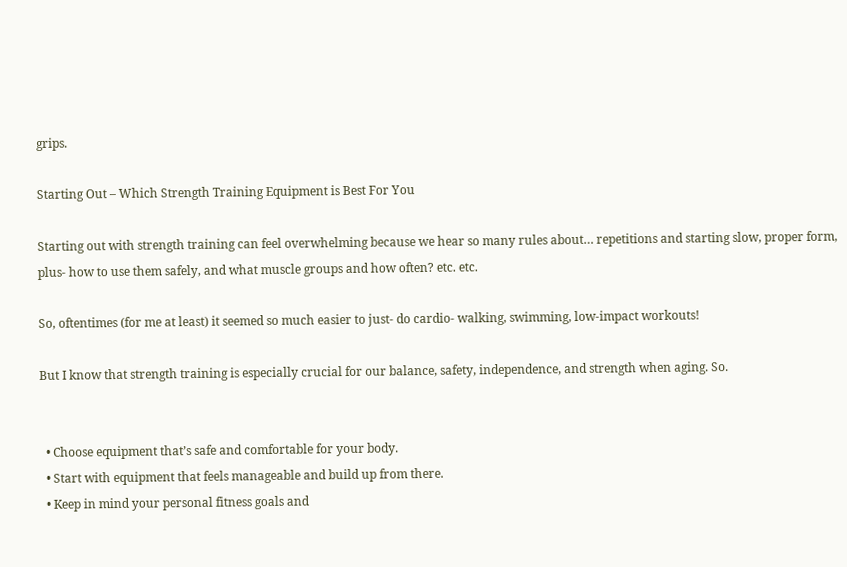grips.

Starting Out – Which Strength Training Equipment is Best For You

Starting out with strength training can feel overwhelming because we hear so many rules about… repetitions and starting slow, proper form, plus- how to use them safely, and what muscle groups and how often? etc. etc.

So, oftentimes (for me at least) it seemed so much easier to just- do cardio- walking, swimming, low-impact workouts!

But I know that strength training is especially crucial for our balance, safety, independence, and strength when aging. So.


  • Choose equipment that’s safe and comfortable for your body.
  • Start with equipment that feels manageable and build up from there.
  • Keep in mind your personal fitness goals and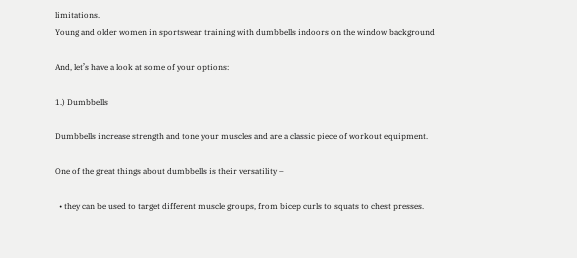limitations.
Young and older women in sportswear training with dumbbells indoors on the window background

And, let’s have a look at some of your options:

1.) Dumbbells

Dumbbells increase strength and tone your muscles and are a classic piece of workout equipment.

One of the great things about dumbbells is their versatility –

  • they can be used to target different muscle groups, from bicep curls to squats to chest presses.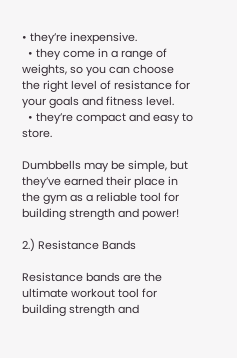• they’re inexpensive.
  • they come in a range of weights, so you can choose the right level of resistance for your goals and fitness level.
  • they’re compact and easy to store.

Dumbbells may be simple, but they’ve earned their place in the gym as a reliable tool for building strength and power!

2.) Resistance Bands

Resistance bands are the ultimate workout tool for building strength and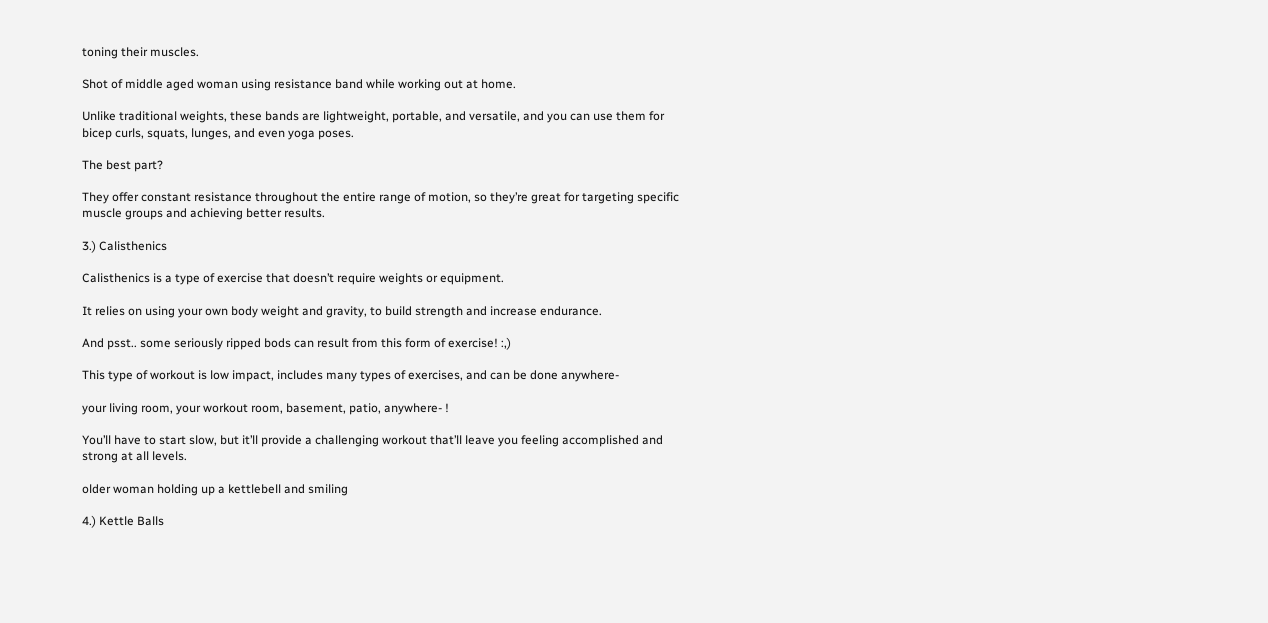toning their muscles.

Shot of middle aged woman using resistance band while working out at home.

Unlike traditional weights, these bands are lightweight, portable, and versatile, and you can use them for bicep curls, squats, lunges, and even yoga poses.

The best part?

They offer constant resistance throughout the entire range of motion, so they’re great for targeting specific muscle groups and achieving better results.

3.) Calisthenics

Calisthenics is a type of exercise that doesn’t require weights or equipment.

It relies on using your own body weight and gravity, to build strength and increase endurance.

And psst.. some seriously ripped bods can result from this form of exercise! :,)

This type of workout is low impact, includes many types of exercises, and can be done anywhere-

your living room, your workout room, basement, patio, anywhere- !

You’ll have to start slow, but it’ll provide a challenging workout that’ll leave you feeling accomplished and strong at all levels.

older woman holding up a kettlebell and smiling

4.) Kettle Balls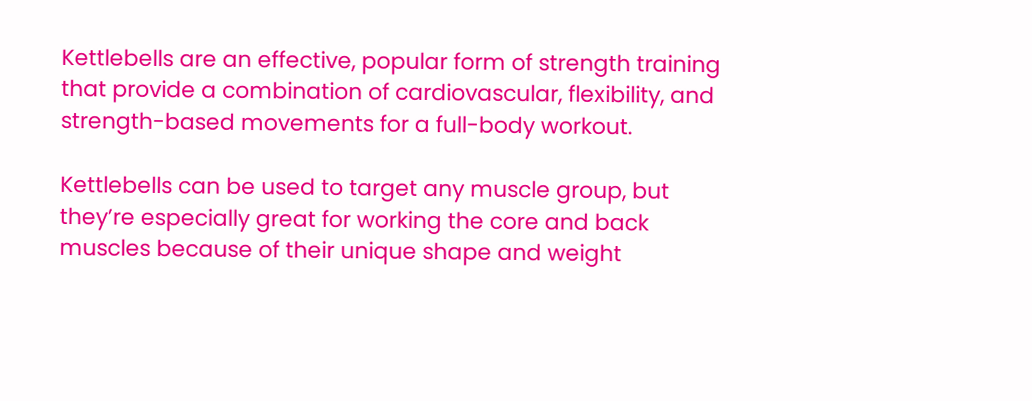Kettlebells are an effective, popular form of strength training that provide a combination of cardiovascular, flexibility, and strength-based movements for a full-body workout.

Kettlebells can be used to target any muscle group, but they’re especially great for working the core and back muscles because of their unique shape and weight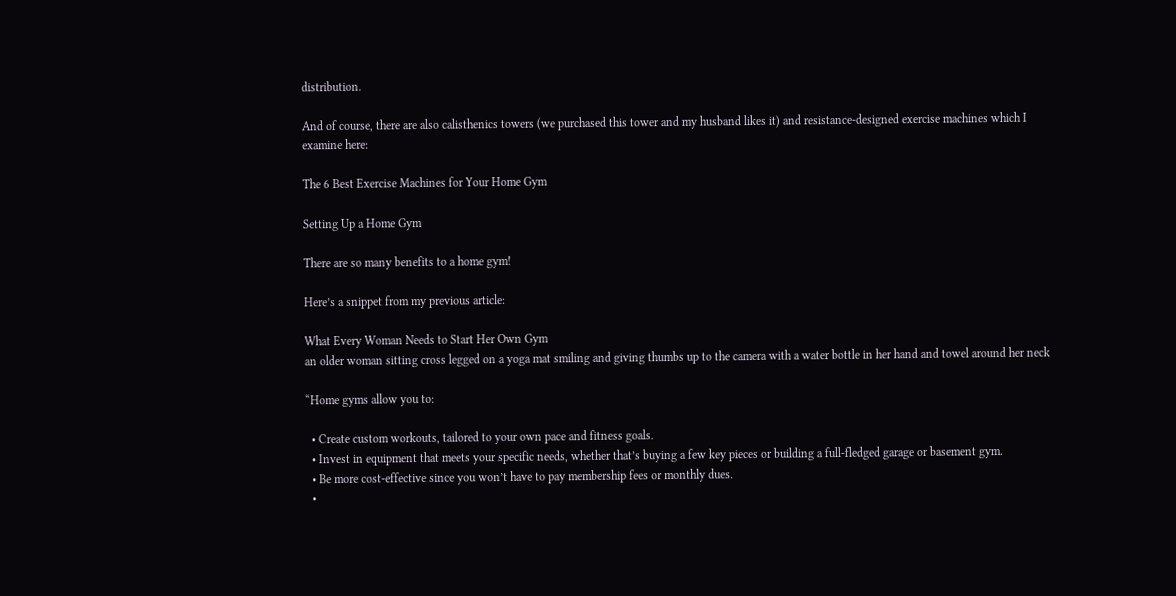distribution.

And of course, there are also calisthenics towers (we purchased this tower and my husband likes it) and resistance-designed exercise machines which I examine here:

The 6 Best Exercise Machines for Your Home Gym

Setting Up a Home Gym

There are so many benefits to a home gym!

Here’s a snippet from my previous article:

What Every Woman Needs to Start Her Own Gym
an older woman sitting cross legged on a yoga mat smiling and giving thumbs up to the camera with a water bottle in her hand and towel around her neck

“Home gyms allow you to:

  • Create custom workouts, tailored to your own pace and fitness goals.
  • Invest in equipment that meets your specific needs, whether that’s buying a few key pieces or building a full-fledged garage or basement gym.
  • Be more cost-effective since you won’t have to pay membership fees or monthly dues.
  •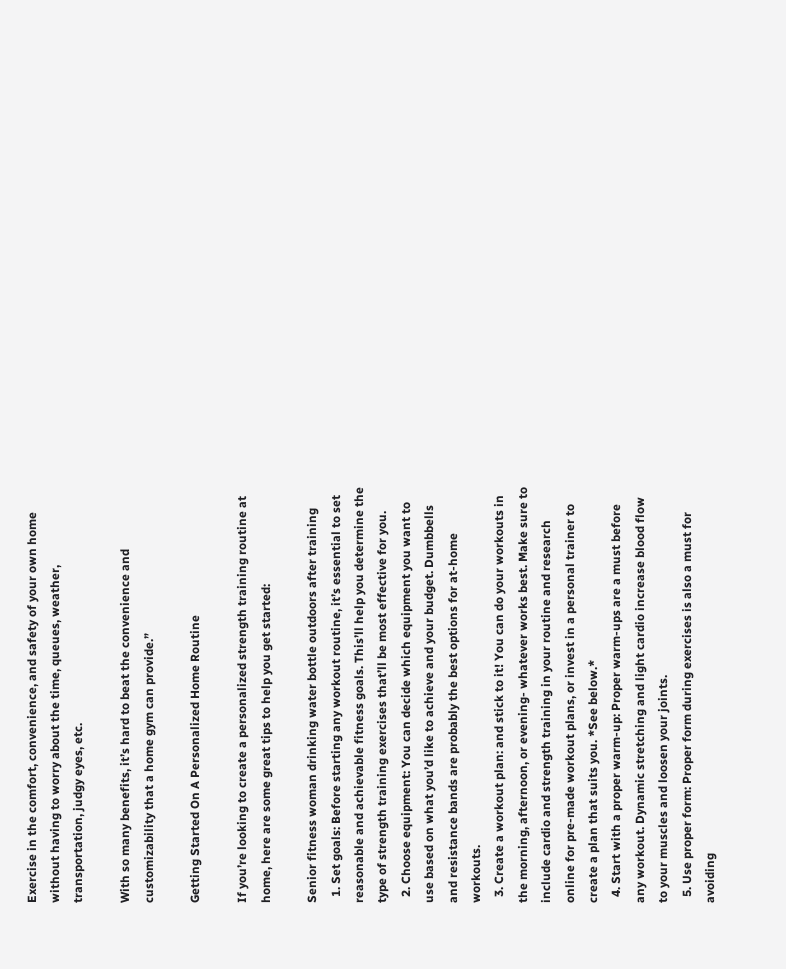Exercise in the comfort, convenience, and safety of your own home without having to worry about the time, queues, weather, transportation, judgy eyes, etc.

With so many benefits, it’s hard to beat the convenience and customizability that a home gym can provide.”

Getting Started On A Personalized Home Routine

If you’re looking to create a personalized strength training routine at home, here are some great tips to help you get started:

Senior fitness woman drinking water bottle outdoors after training
  1. Set goals: Before starting any workout routine, it’s essential to set reasonable and achievable fitness goals. This’ll help you determine the type of strength training exercises that’ll be most effective for you.
  2. Choose equipment: You can decide which equipment you want to use based on what you’d like to achieve and your budget. Dumbbells and resistance bands are probably the best options for at-home workouts.
  3. Create a workout plan: and stick to it! You can do your workouts in the morning, afternoon, or evening- whatever works best. Make sure to include cardio and strength training in your routine and research online for pre-made workout plans, or invest in a personal trainer to create a plan that suits you. *See below.*
  4. Start with a proper warm-up: Proper warm-ups are a must before any workout. Dynamic stretching and light cardio increase blood flow to your muscles and loosen your joints.
  5. Use proper form: Proper form during exercises is also a must for avoiding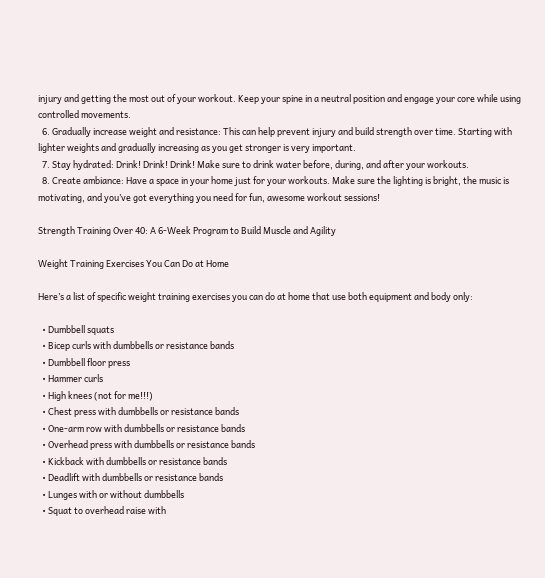injury and getting the most out of your workout. Keep your spine in a neutral position and engage your core while using controlled movements.
  6. Gradually increase weight and resistance: This can help prevent injury and build strength over time. Starting with lighter weights and gradually increasing as you get stronger is very important.
  7. Stay hydrated: Drink! Drink! Drink! Make sure to drink water before, during, and after your workouts.
  8. Create ambiance: Have a space in your home just for your workouts. Make sure the lighting is bright, the music is motivating, and you’ve got everything you need for fun, awesome workout sessions!

Strength Training Over 40: A 6-Week Program to Build Muscle and Agility

Weight Training Exercises You Can Do at Home

Here’s a list of specific weight training exercises you can do at home that use both equipment and body only:

  • Dumbbell squats
  • Bicep curls with dumbbells or resistance bands
  • Dumbbell floor press
  • Hammer curls
  • High knees (not for me!!!)
  • Chest press with dumbbells or resistance bands
  • One-arm row with dumbbells or resistance bands
  • Overhead press with dumbbells or resistance bands
  • Kickback with dumbbells or resistance bands
  • Deadlift with dumbbells or resistance bands
  • Lunges with or without dumbbells
  • Squat to overhead raise with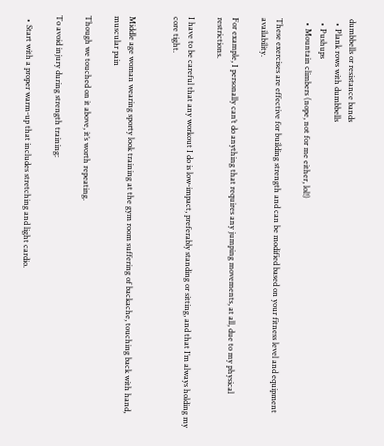dumbbells or resistance bands
  • Plank rows with dumbbells
  • Pushups
  • Mountain climbers (nope, not for me either, lol!)

These exercises are effective for building strength and can be modified based on your fitness level and equipment availability.

For example, I personally can’t do anything that requires any jumping movements, at all, due to my physical restrictions.

I have to be careful that any workout I do is low-impact, preferably standing or sitting, and that I’m always holding my core tight.


Middle age woman wearing sporty look training at the gym room suffering of backache, touching back with hand, muscular pain

Though we touched on it above, it’s worth repeating.

To avoid injury during strength training:

  • Start with a proper warm-up that includes stretching and light cardio.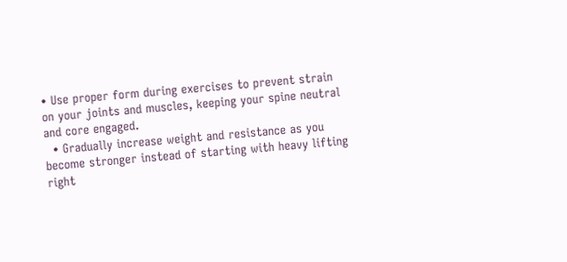• Use proper form during exercises to prevent strain on your joints and muscles, keeping your spine neutral and core engaged.
  • Gradually increase weight and resistance as you become stronger instead of starting with heavy lifting right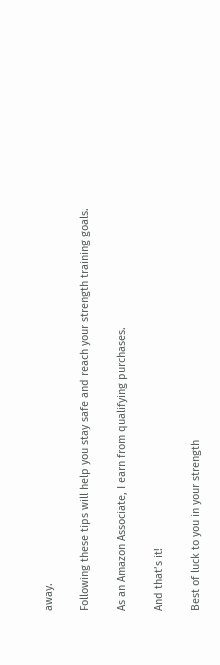away.

Following these tips will help you stay safe and reach your strength training goals.

As an Amazon Associate, I earn from qualifying purchases.

And that’s it!

Best of luck to you in your strength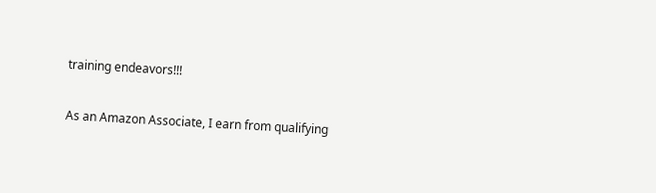training endeavors!!!

As an Amazon Associate, I earn from qualifying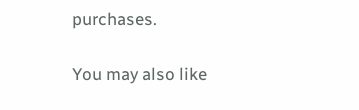purchases.

You may also like